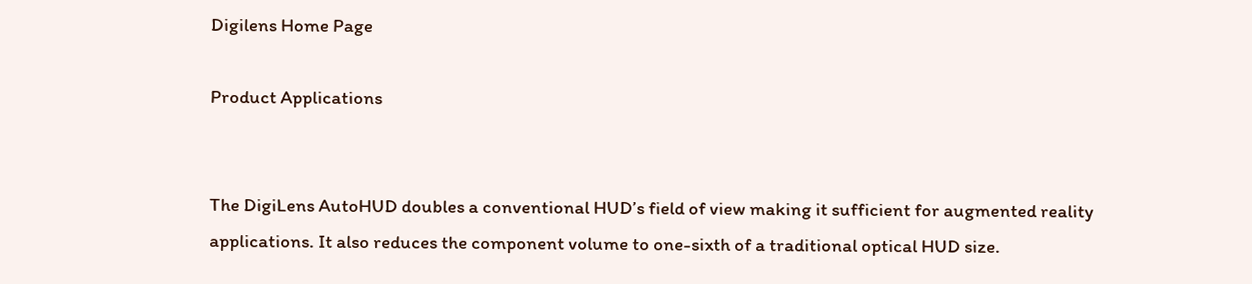Digilens Home Page

Product Applications


The DigiLens AutoHUD doubles a conventional HUD’s field of view making it sufficient for augmented reality applications. It also reduces the component volume to one-sixth of a traditional optical HUD size.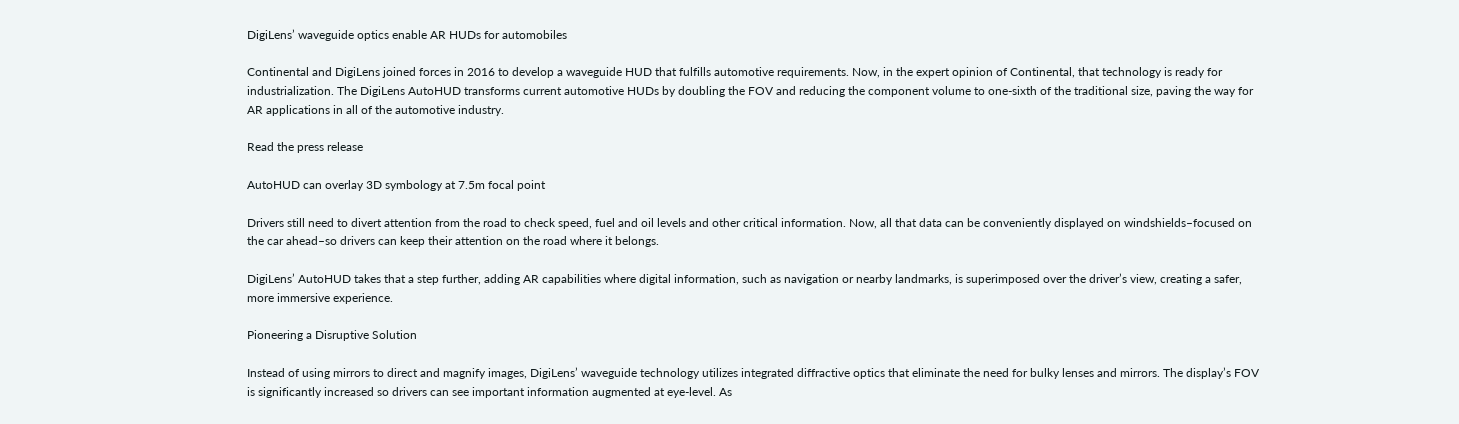DigiLens’ waveguide optics enable AR HUDs for automobiles

Continental and DigiLens joined forces in 2016 to develop a waveguide HUD that fulfills automotive requirements. Now, in the expert opinion of Continental, that technology is ready for industrialization. The DigiLens AutoHUD transforms current automotive HUDs by doubling the FOV and reducing the component volume to one-sixth of the traditional size, paving the way for AR applications in all of the automotive industry.

Read the press release

AutoHUD can overlay 3D symbology at 7.5m focal point

Drivers still need to divert attention from the road to check speed, fuel and oil levels and other critical information. Now, all that data can be conveniently displayed on windshields–focused on the car ahead–so drivers can keep their attention on the road where it belongs.

DigiLens’ AutoHUD takes that a step further, adding AR capabilities where digital information, such as navigation or nearby landmarks, is superimposed over the driver’s view, creating a safer, more immersive experience.

Pioneering a Disruptive Solution

Instead of using mirrors to direct and magnify images, DigiLens’ waveguide technology utilizes integrated diffractive optics that eliminate the need for bulky lenses and mirrors. The display’s FOV is significantly increased so drivers can see important information augmented at eye-level. As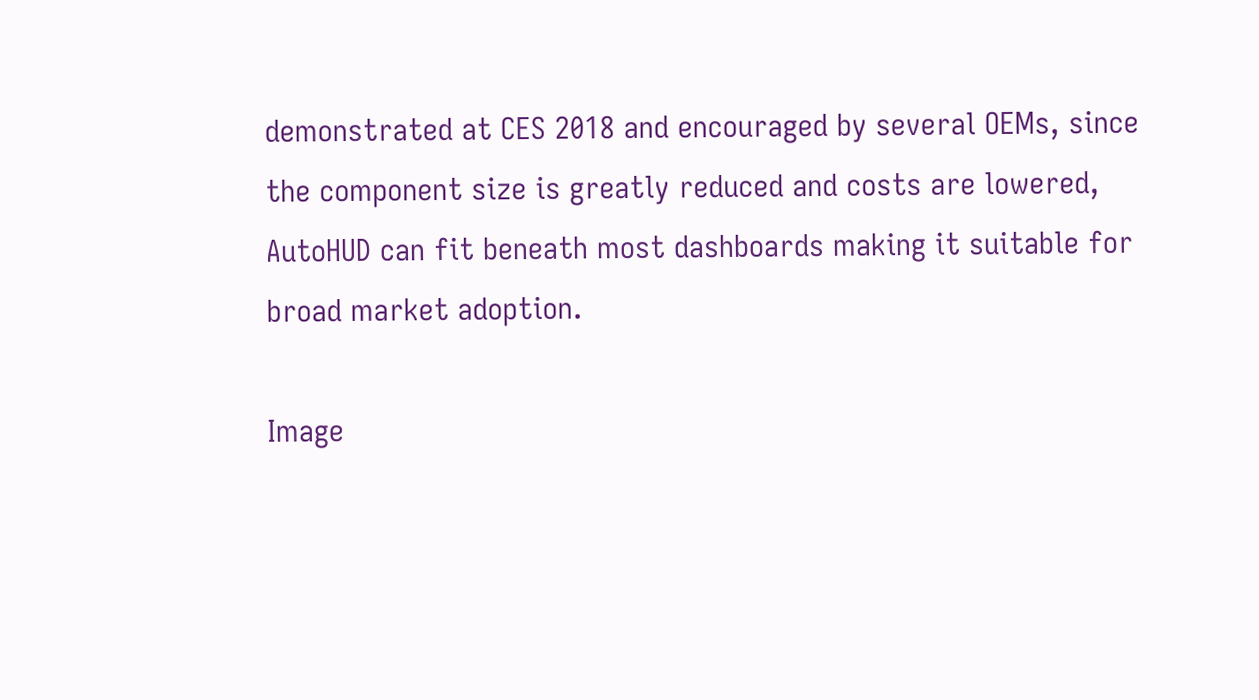demonstrated at CES 2018 and encouraged by several OEMs, since the component size is greatly reduced and costs are lowered, AutoHUD can fit beneath most dashboards making it suitable for broad market adoption.

Image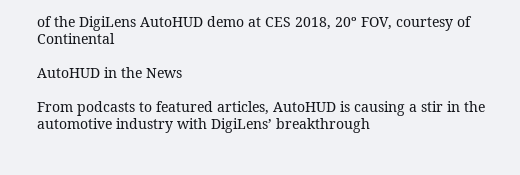of the DigiLens AutoHUD demo at CES 2018, 20º FOV, courtesy of Continental

AutoHUD in the News

From podcasts to featured articles, AutoHUD is causing a stir in the automotive industry with DigiLens’ breakthrough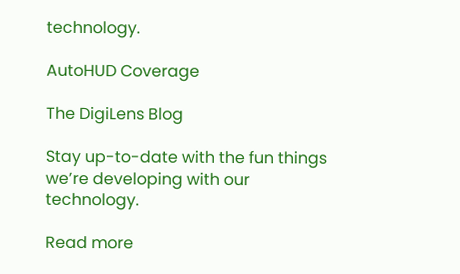technology.

AutoHUD Coverage

The DigiLens Blog

Stay up-to-date with the fun things we’re developing with our technology.

Read more